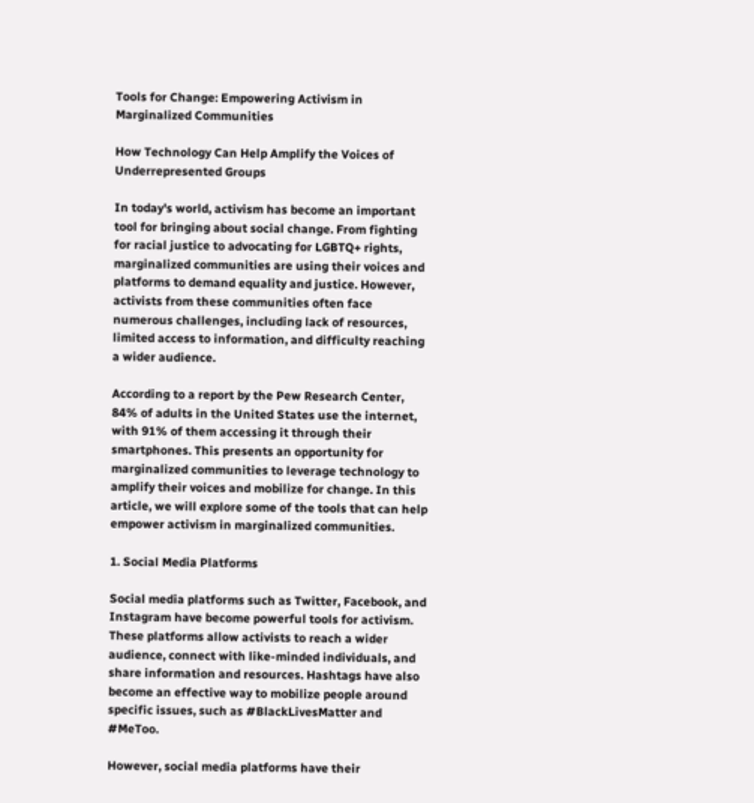Tools for Change: Empowering Activism in Marginalized Communities

How Technology Can Help Amplify the Voices of Underrepresented Groups

In today's world, activism has become an important tool for bringing about social change. From fighting for racial justice to advocating for LGBTQ+ rights, marginalized communities are using their voices and platforms to demand equality and justice. However, activists from these communities often face numerous challenges, including lack of resources, limited access to information, and difficulty reaching a wider audience.

According to a report by the Pew Research Center, 84% of adults in the United States use the internet, with 91% of them accessing it through their smartphones. This presents an opportunity for marginalized communities to leverage technology to amplify their voices and mobilize for change. In this article, we will explore some of the tools that can help empower activism in marginalized communities.

1. Social Media Platforms

Social media platforms such as Twitter, Facebook, and Instagram have become powerful tools for activism. These platforms allow activists to reach a wider audience, connect with like-minded individuals, and share information and resources. Hashtags have also become an effective way to mobilize people around specific issues, such as #BlackLivesMatter and #MeToo.

However, social media platforms have their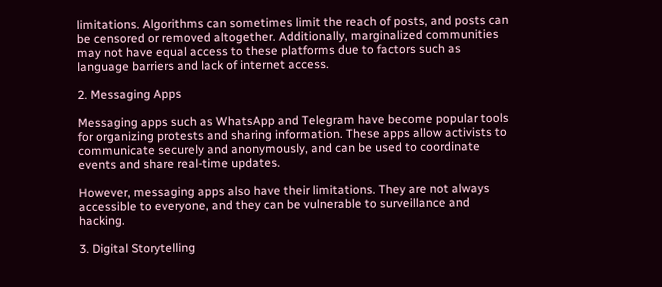limitations. Algorithms can sometimes limit the reach of posts, and posts can be censored or removed altogether. Additionally, marginalized communities may not have equal access to these platforms due to factors such as language barriers and lack of internet access.

2. Messaging Apps

Messaging apps such as WhatsApp and Telegram have become popular tools for organizing protests and sharing information. These apps allow activists to communicate securely and anonymously, and can be used to coordinate events and share real-time updates.

However, messaging apps also have their limitations. They are not always accessible to everyone, and they can be vulnerable to surveillance and hacking.

3. Digital Storytelling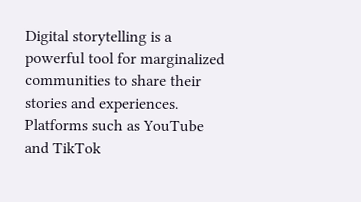Digital storytelling is a powerful tool for marginalized communities to share their stories and experiences. Platforms such as YouTube and TikTok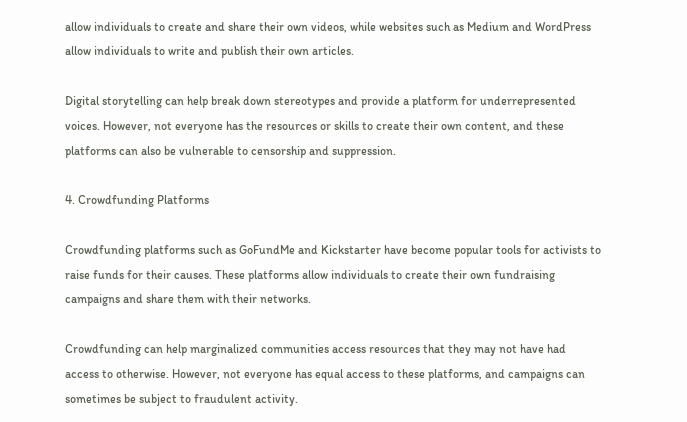allow individuals to create and share their own videos, while websites such as Medium and WordPress allow individuals to write and publish their own articles.

Digital storytelling can help break down stereotypes and provide a platform for underrepresented voices. However, not everyone has the resources or skills to create their own content, and these platforms can also be vulnerable to censorship and suppression.

4. Crowdfunding Platforms

Crowdfunding platforms such as GoFundMe and Kickstarter have become popular tools for activists to raise funds for their causes. These platforms allow individuals to create their own fundraising campaigns and share them with their networks.

Crowdfunding can help marginalized communities access resources that they may not have had access to otherwise. However, not everyone has equal access to these platforms, and campaigns can sometimes be subject to fraudulent activity.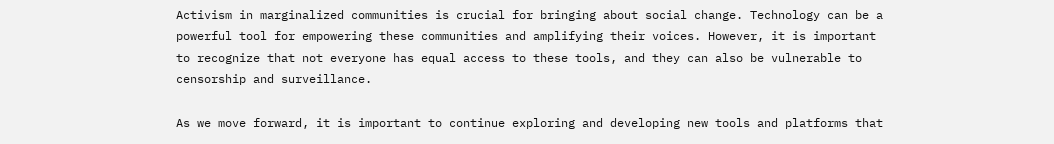Activism in marginalized communities is crucial for bringing about social change. Technology can be a powerful tool for empowering these communities and amplifying their voices. However, it is important to recognize that not everyone has equal access to these tools, and they can also be vulnerable to censorship and surveillance.

As we move forward, it is important to continue exploring and developing new tools and platforms that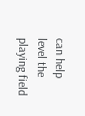can help level the playing field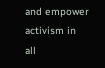and empower activism in all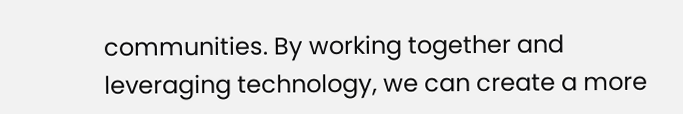communities. By working together and leveraging technology, we can create a more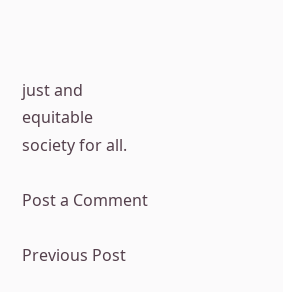just and equitable society for all.

Post a Comment

Previous Post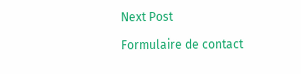Next Post

Formulaire de contact